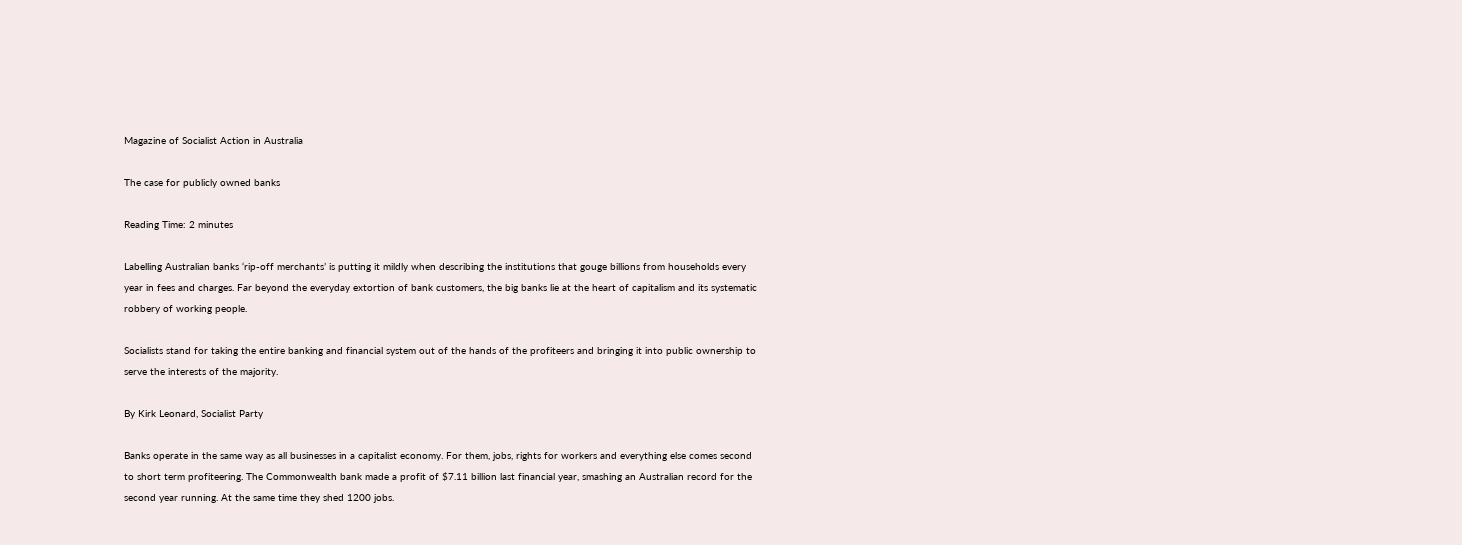Magazine of Socialist Action in Australia

The case for publicly owned banks

Reading Time: 2 minutes

Labelling Australian banks ‘rip-off merchants’ is putting it mildly when describing the institutions that gouge billions from households every year in fees and charges. Far beyond the everyday extortion of bank customers, the big banks lie at the heart of capitalism and its systematic robbery of working people.

Socialists stand for taking the entire banking and financial system out of the hands of the profiteers and bringing it into public ownership to serve the interests of the majority.

By Kirk Leonard, Socialist Party

Banks operate in the same way as all businesses in a capitalist economy. For them, jobs, rights for workers and everything else comes second to short term profiteering. The Commonwealth bank made a profit of $7.11 billion last financial year, smashing an Australian record for the second year running. At the same time they shed 1200 jobs.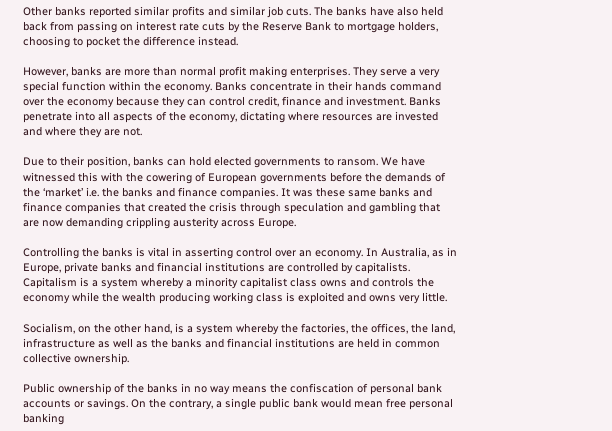Other banks reported similar profits and similar job cuts. The banks have also held back from passing on interest rate cuts by the Reserve Bank to mortgage holders, choosing to pocket the difference instead.

However, banks are more than normal profit making enterprises. They serve a very special function within the economy. Banks concentrate in their hands command over the economy because they can control credit, finance and investment. Banks penetrate into all aspects of the economy, dictating where resources are invested and where they are not.

Due to their position, banks can hold elected governments to ransom. We have witnessed this with the cowering of European governments before the demands of the ‘market’ i.e. the banks and finance companies. It was these same banks and finance companies that created the crisis through speculation and gambling that are now demanding crippling austerity across Europe.

Controlling the banks is vital in asserting control over an economy. In Australia, as in Europe, private banks and financial institutions are controlled by capitalists. Capitalism is a system whereby a minority capitalist class owns and controls the economy while the wealth producing working class is exploited and owns very little.

Socialism, on the other hand, is a system whereby the factories, the offices, the land, infrastructure as well as the banks and financial institutions are held in common collective ownership.

Public ownership of the banks in no way means the confiscation of personal bank accounts or savings. On the contrary, a single public bank would mean free personal banking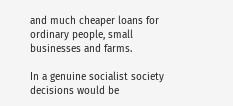and much cheaper loans for ordinary people, small businesses and farms.

In a genuine socialist society decisions would be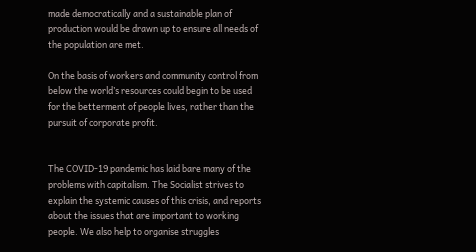made democratically and a sustainable plan of production would be drawn up to ensure all needs of the population are met.

On the basis of workers and community control from below the world’s resources could begin to be used for the betterment of people lives, rather than the pursuit of corporate profit.


The COVID-19 pandemic has laid bare many of the problems with capitalism. The Socialist strives to explain the systemic causes of this crisis, and reports about the issues that are important to working people. We also help to organise struggles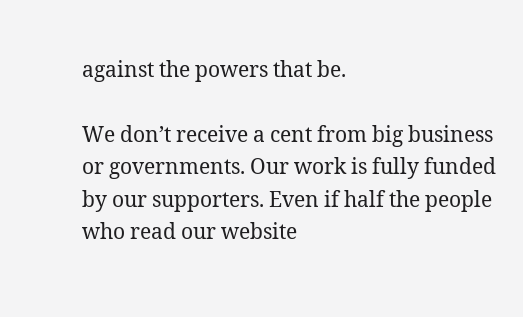against the powers that be.

We don’t receive a cent from big business or governments. Our work is fully funded by our supporters. Even if half the people who read our website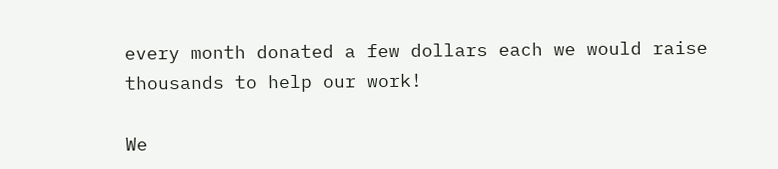every month donated a few dollars each we would raise thousands to help our work!

We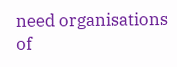need organisations of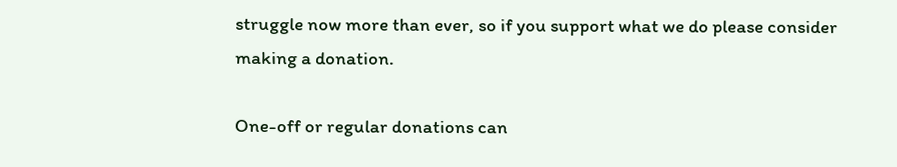struggle now more than ever, so if you support what we do please consider making a donation.

One-off or regular donations can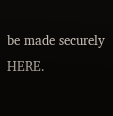be made securely HERE.